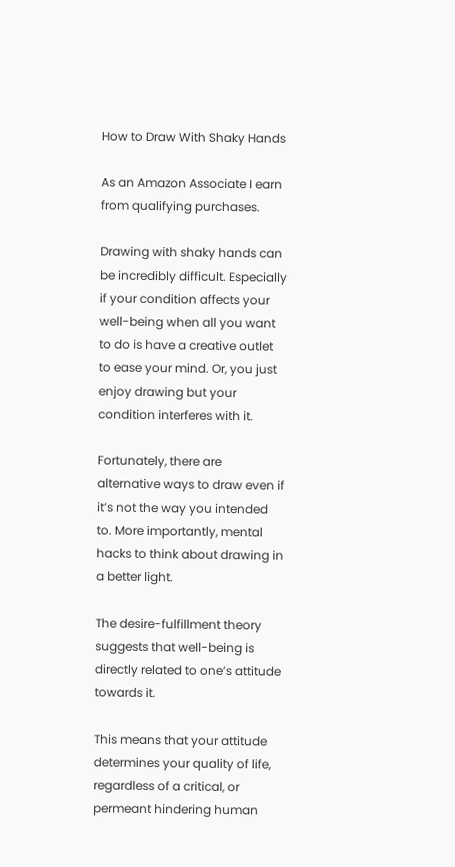How to Draw With Shaky Hands

As an Amazon Associate I earn from qualifying purchases.

Drawing with shaky hands can be incredibly difficult. Especially if your condition affects your well-being when all you want to do is have a creative outlet to ease your mind. Or, you just enjoy drawing but your condition interferes with it.

Fortunately, there are alternative ways to draw even if it’s not the way you intended to. More importantly, mental hacks to think about drawing in a better light.

The desire-fulfillment theory suggests that well-being is directly related to one’s attitude towards it.

This means that your attitude determines your quality of life, regardless of a critical, or permeant hindering human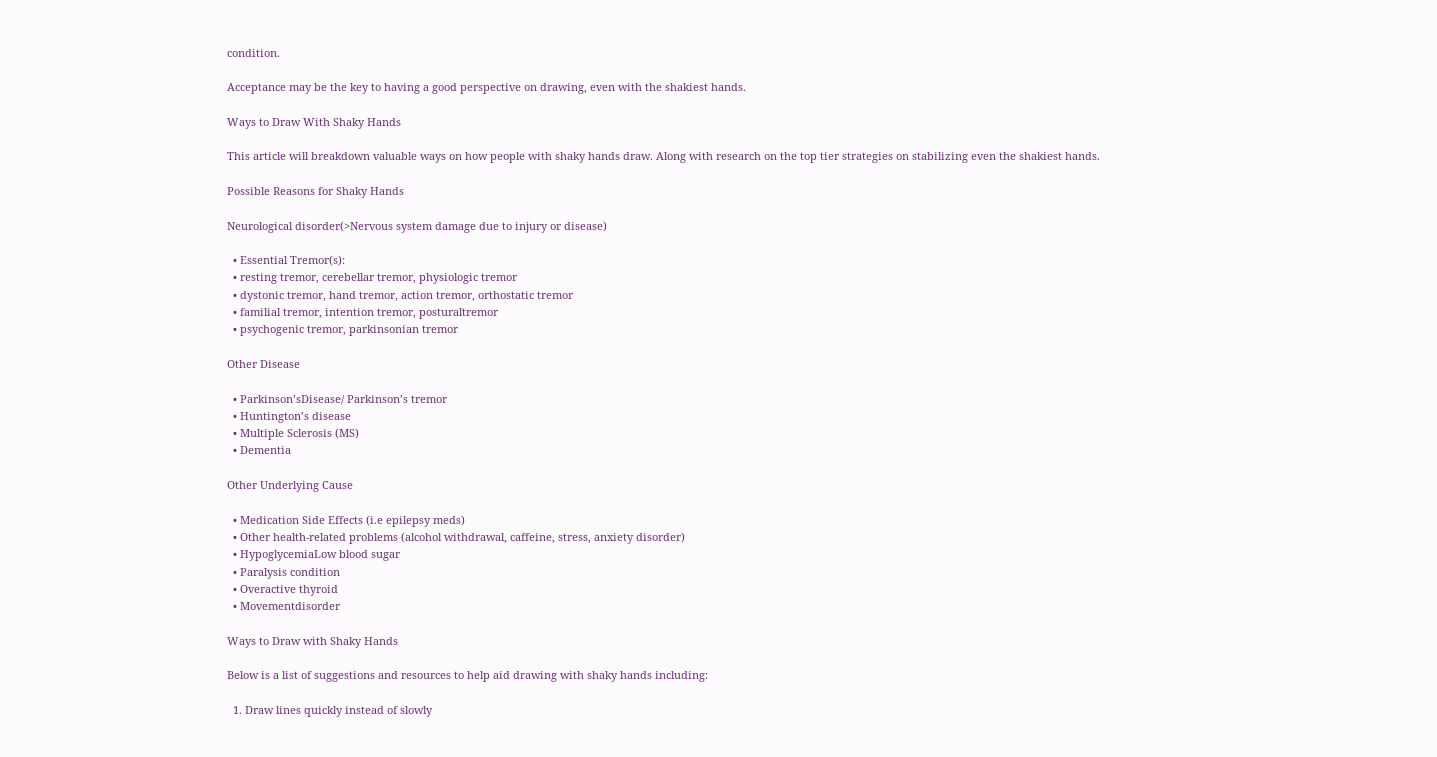condition.

Acceptance may be the key to having a good perspective on drawing, even with the shakiest hands.

Ways to Draw With Shaky Hands

This article will breakdown valuable ways on how people with shaky hands draw. Along with research on the top tier strategies on stabilizing even the shakiest hands.

Possible Reasons for Shaky Hands

Neurological disorder(>Nervous system damage due to injury or disease)

  • Essential Tremor(s):
  • resting tremor, cerebellar tremor, physiologic tremor
  • dystonic tremor, hand tremor, action tremor, orthostatic tremor
  • familial tremor, intention tremor, posturaltremor
  • psychogenic tremor, parkinsonian tremor

Other Disease

  • Parkinson’sDisease/ Parkinson’s tremor
  • Huntington’s disease
  • Multiple Sclerosis (MS)
  • Dementia

Other Underlying Cause

  • Medication Side Effects (i.e epilepsy meds)
  • Other health-related problems (alcohol withdrawal, caffeine, stress, anxiety disorder)
  • HypoglycemiaLow blood sugar
  • Paralysis condition
  • Overactive thyroid
  • Movementdisorder

Ways to Draw with Shaky Hands

Below is a list of suggestions and resources to help aid drawing with shaky hands including:

  1. Draw lines quickly instead of slowly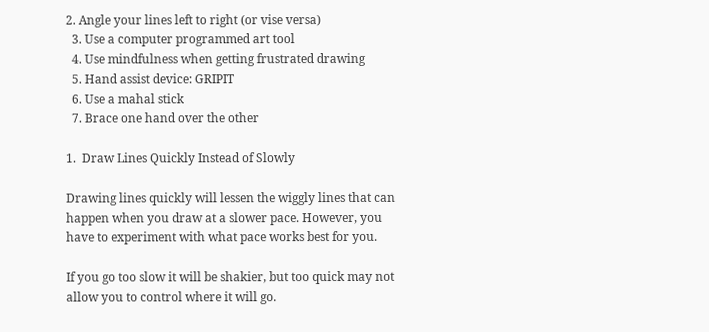2. Angle your lines left to right (or vise versa)
  3. Use a computer programmed art tool
  4. Use mindfulness when getting frustrated drawing
  5. Hand assist device: GRIPIT
  6. Use a mahal stick
  7. Brace one hand over the other

1.  Draw Lines Quickly Instead of Slowly

Drawing lines quickly will lessen the wiggly lines that can happen when you draw at a slower pace. However, you have to experiment with what pace works best for you.

If you go too slow it will be shakier, but too quick may not allow you to control where it will go.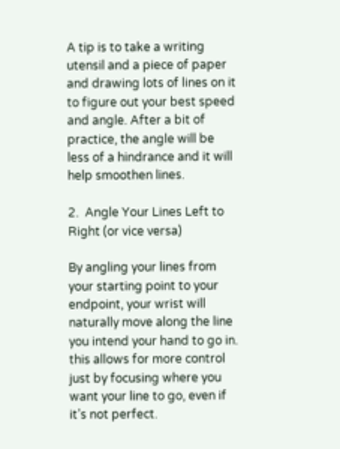A tip is to take a writing utensil and a piece of paper and drawing lots of lines on it to figure out your best speed and angle. After a bit of practice, the angle will be less of a hindrance and it will help smoothen lines.

2.  Angle Your Lines Left to Right (or vice versa)

By angling your lines from your starting point to your endpoint, your wrist will naturally move along the line you intend your hand to go in. this allows for more control just by focusing where you want your line to go, even if it’s not perfect.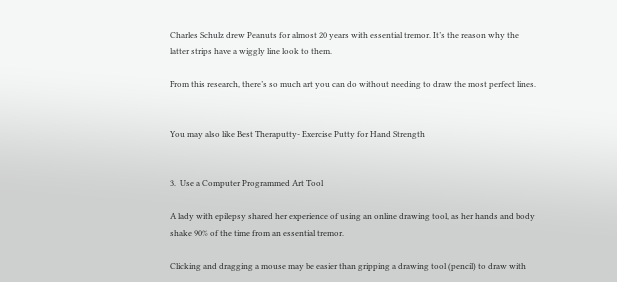Charles Schulz drew Peanuts for almost 20 years with essential tremor. It’s the reason why the latter strips have a wiggly line look to them.

From this research, there’s so much art you can do without needing to draw the most perfect lines.


You may also like Best Theraputty- Exercise Putty for Hand Strength


3.  Use a Computer Programmed Art Tool

A lady with epilepsy shared her experience of using an online drawing tool, as her hands and body shake 90% of the time from an essential tremor.

Clicking and dragging a mouse may be easier than gripping a drawing tool (pencil) to draw with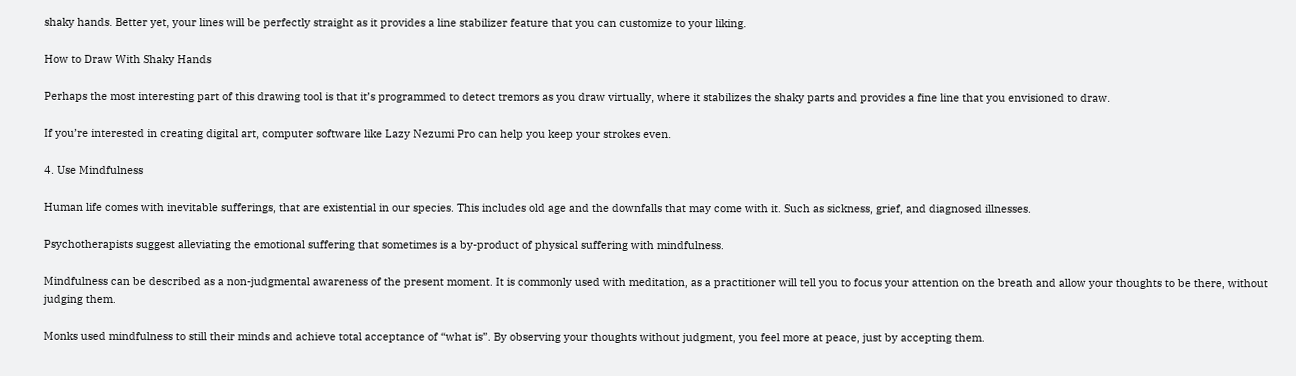shaky hands. Better yet, your lines will be perfectly straight as it provides a line stabilizer feature that you can customize to your liking.

How to Draw With Shaky Hands

Perhaps the most interesting part of this drawing tool is that it’s programmed to detect tremors as you draw virtually, where it stabilizes the shaky parts and provides a fine line that you envisioned to draw.

If you’re interested in creating digital art, computer software like Lazy Nezumi Pro can help you keep your strokes even.

4. Use Mindfulness

Human life comes with inevitable sufferings, that are existential in our species. This includes old age and the downfalls that may come with it. Such as sickness, grief, and diagnosed illnesses.

Psychotherapists suggest alleviating the emotional suffering that sometimes is a by-product of physical suffering with mindfulness.

Mindfulness can be described as a non-judgmental awareness of the present moment. It is commonly used with meditation, as a practitioner will tell you to focus your attention on the breath and allow your thoughts to be there, without judging them.

Monks used mindfulness to still their minds and achieve total acceptance of “what is”. By observing your thoughts without judgment, you feel more at peace, just by accepting them.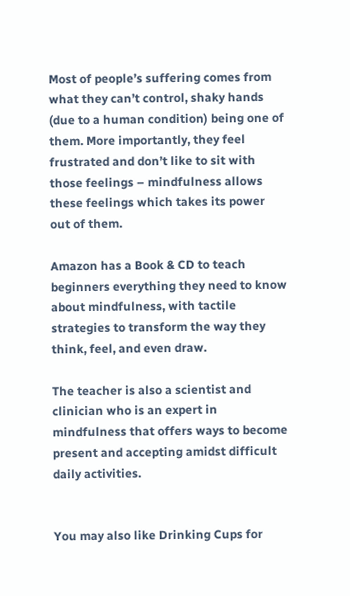Most of people’s suffering comes from what they can’t control, shaky hands (due to a human condition) being one of them. More importantly, they feel frustrated and don’t like to sit with those feelings – mindfulness allows these feelings which takes its power out of them.

Amazon has a Book & CD to teach beginners everything they need to know about mindfulness, with tactile strategies to transform the way they think, feel, and even draw.

The teacher is also a scientist and clinician who is an expert in mindfulness that offers ways to become present and accepting amidst difficult daily activities.


You may also like Drinking Cups for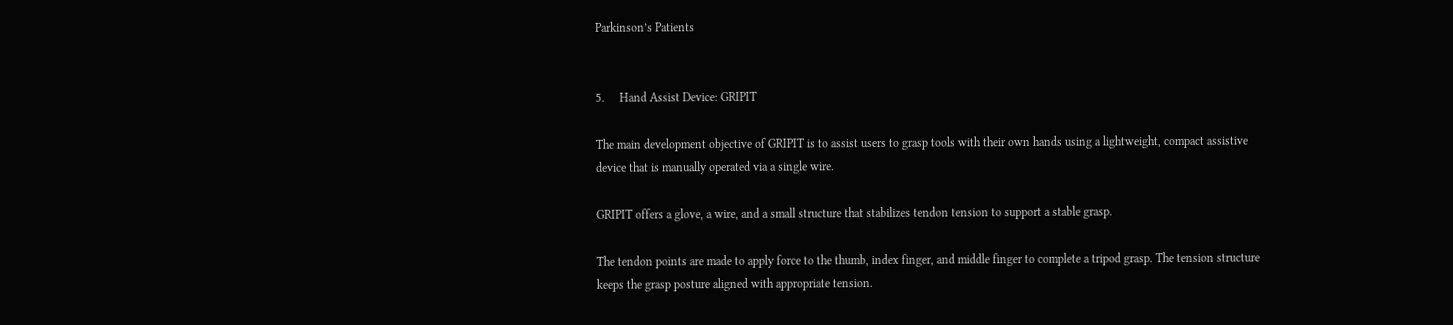Parkinson’s Patients


5.     Hand Assist Device: GRIPIT

The main development objective of GRIPIT is to assist users to grasp tools with their own hands using a lightweight, compact assistive device that is manually operated via a single wire.

GRIPIT offers a glove, a wire, and a small structure that stabilizes tendon tension to support a stable grasp.

The tendon points are made to apply force to the thumb, index finger, and middle finger to complete a tripod grasp. The tension structure keeps the grasp posture aligned with appropriate tension.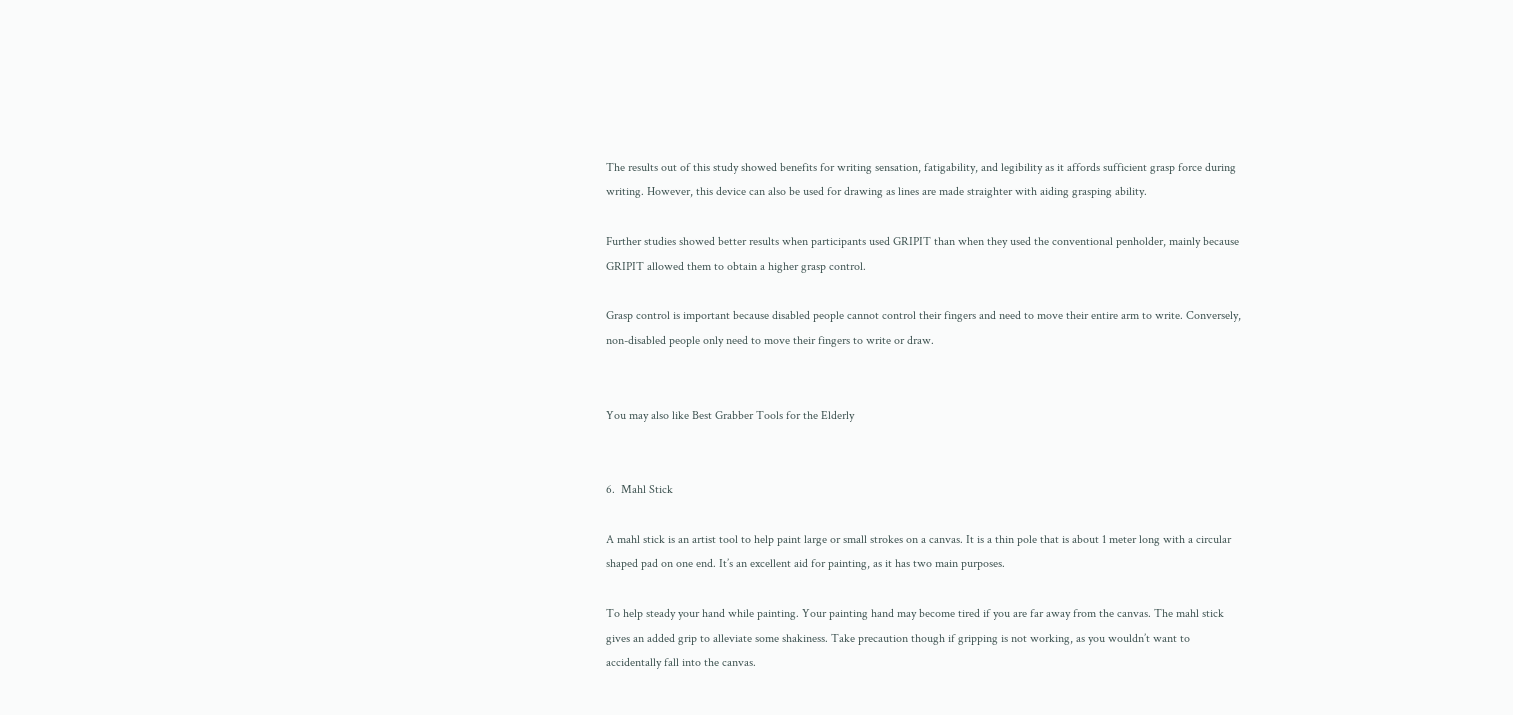The results out of this study showed benefits for writing sensation, fatigability, and legibility as it affords sufficient grasp force during writing. However, this device can also be used for drawing as lines are made straighter with aiding grasping ability.

Further studies showed better results when participants used GRIPIT than when they used the conventional penholder, mainly because GRIPIT allowed them to obtain a higher grasp control.

Grasp control is important because disabled people cannot control their fingers and need to move their entire arm to write. Conversely, non-disabled people only need to move their fingers to write or draw.


You may also like Best Grabber Tools for the Elderly


6.  Mahl Stick

A mahl stick is an artist tool to help paint large or small strokes on a canvas. It is a thin pole that is about 1 meter long with a circular shaped pad on one end. It’s an excellent aid for painting, as it has two main purposes.

To help steady your hand while painting. Your painting hand may become tired if you are far away from the canvas. The mahl stick gives an added grip to alleviate some shakiness. Take precaution though if gripping is not working, as you wouldn’t want to accidentally fall into the canvas.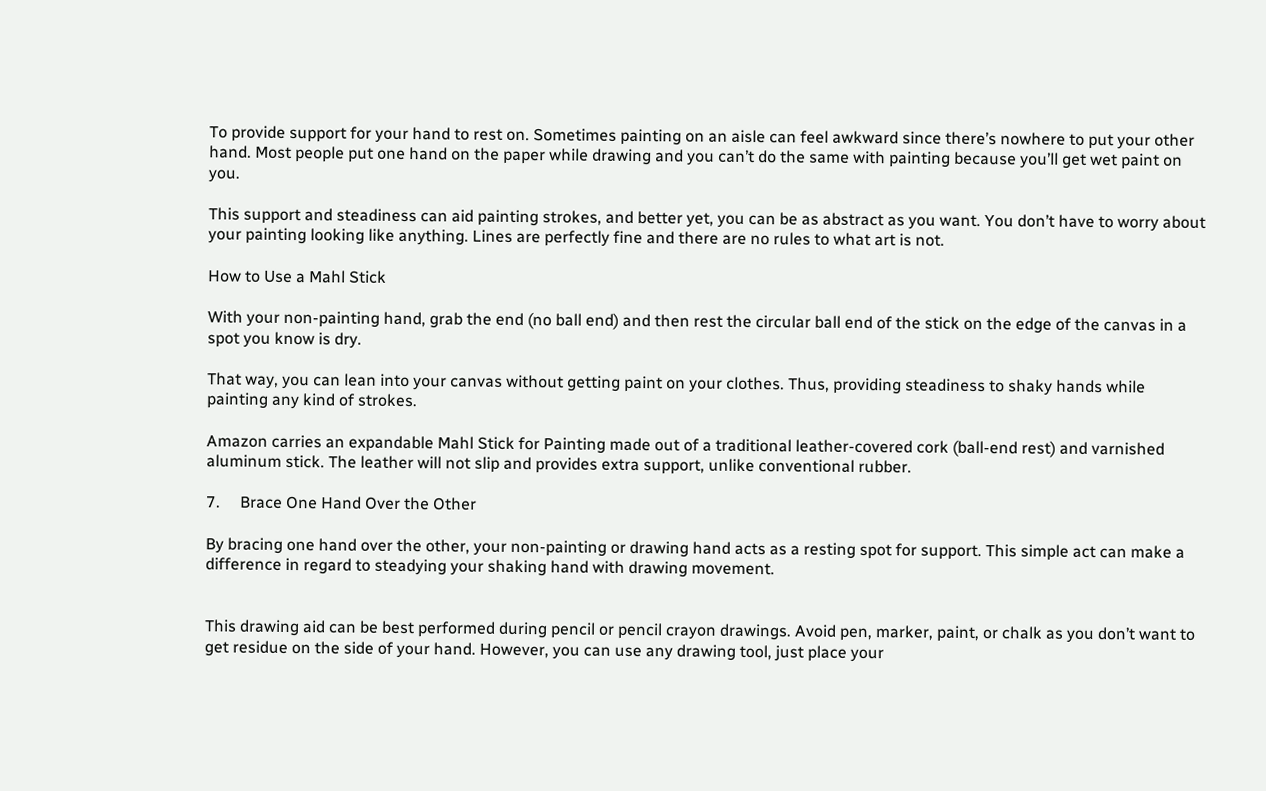To provide support for your hand to rest on. Sometimes painting on an aisle can feel awkward since there’s nowhere to put your other hand. Most people put one hand on the paper while drawing and you can’t do the same with painting because you’ll get wet paint on you.

This support and steadiness can aid painting strokes, and better yet, you can be as abstract as you want. You don’t have to worry about your painting looking like anything. Lines are perfectly fine and there are no rules to what art is not.

How to Use a Mahl Stick

With your non-painting hand, grab the end (no ball end) and then rest the circular ball end of the stick on the edge of the canvas in a spot you know is dry.

That way, you can lean into your canvas without getting paint on your clothes. Thus, providing steadiness to shaky hands while painting any kind of strokes.

Amazon carries an expandable Mahl Stick for Painting made out of a traditional leather-covered cork (ball-end rest) and varnished aluminum stick. The leather will not slip and provides extra support, unlike conventional rubber.

7.     Brace One Hand Over the Other

By bracing one hand over the other, your non-painting or drawing hand acts as a resting spot for support. This simple act can make a difference in regard to steadying your shaking hand with drawing movement.


This drawing aid can be best performed during pencil or pencil crayon drawings. Avoid pen, marker, paint, or chalk as you don’t want to get residue on the side of your hand. However, you can use any drawing tool, just place your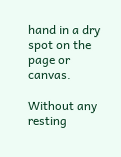hand in a dry spot on the page or canvas.

Without any resting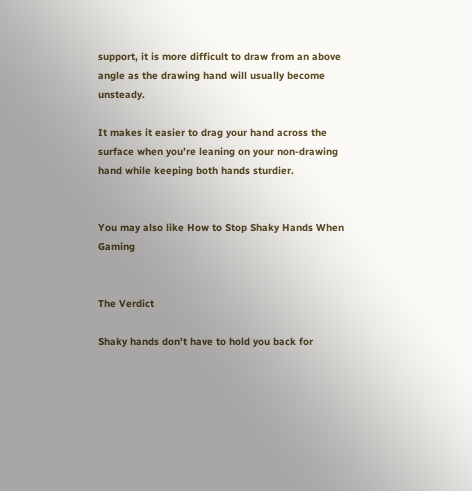support, it is more difficult to draw from an above angle as the drawing hand will usually become unsteady.

It makes it easier to drag your hand across the surface when you’re leaning on your non-drawing hand while keeping both hands sturdier.


You may also like How to Stop Shaky Hands When Gaming


The Verdict

Shaky hands don’t have to hold you back for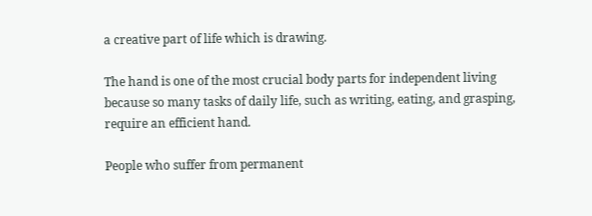a creative part of life which is drawing.

The hand is one of the most crucial body parts for independent living because so many tasks of daily life, such as writing, eating, and grasping, require an efficient hand.

People who suffer from permanent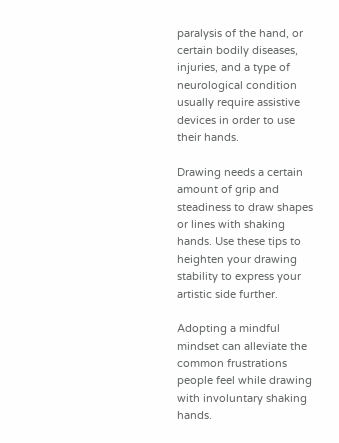paralysis of the hand, or certain bodily diseases, injuries, and a type of neurological condition usually require assistive devices in order to use their hands.

Drawing needs a certain amount of grip and steadiness to draw shapes or lines with shaking hands. Use these tips to heighten your drawing stability to express your artistic side further.

Adopting a mindful mindset can alleviate the common frustrations people feel while drawing with involuntary shaking hands.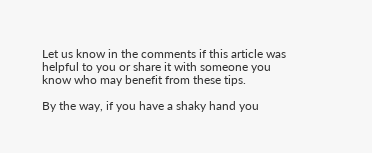Let us know in the comments if this article was helpful to you or share it with someone you know who may benefit from these tips.

By the way, if you have a shaky hand you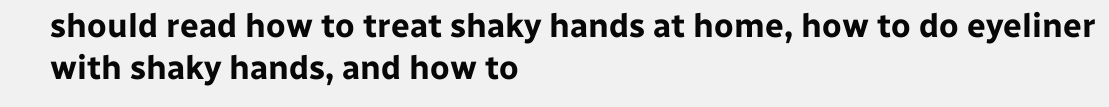should read how to treat shaky hands at home, how to do eyeliner with shaky hands, and how to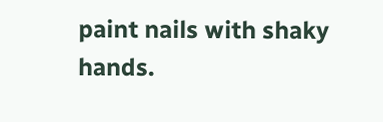paint nails with shaky hands.